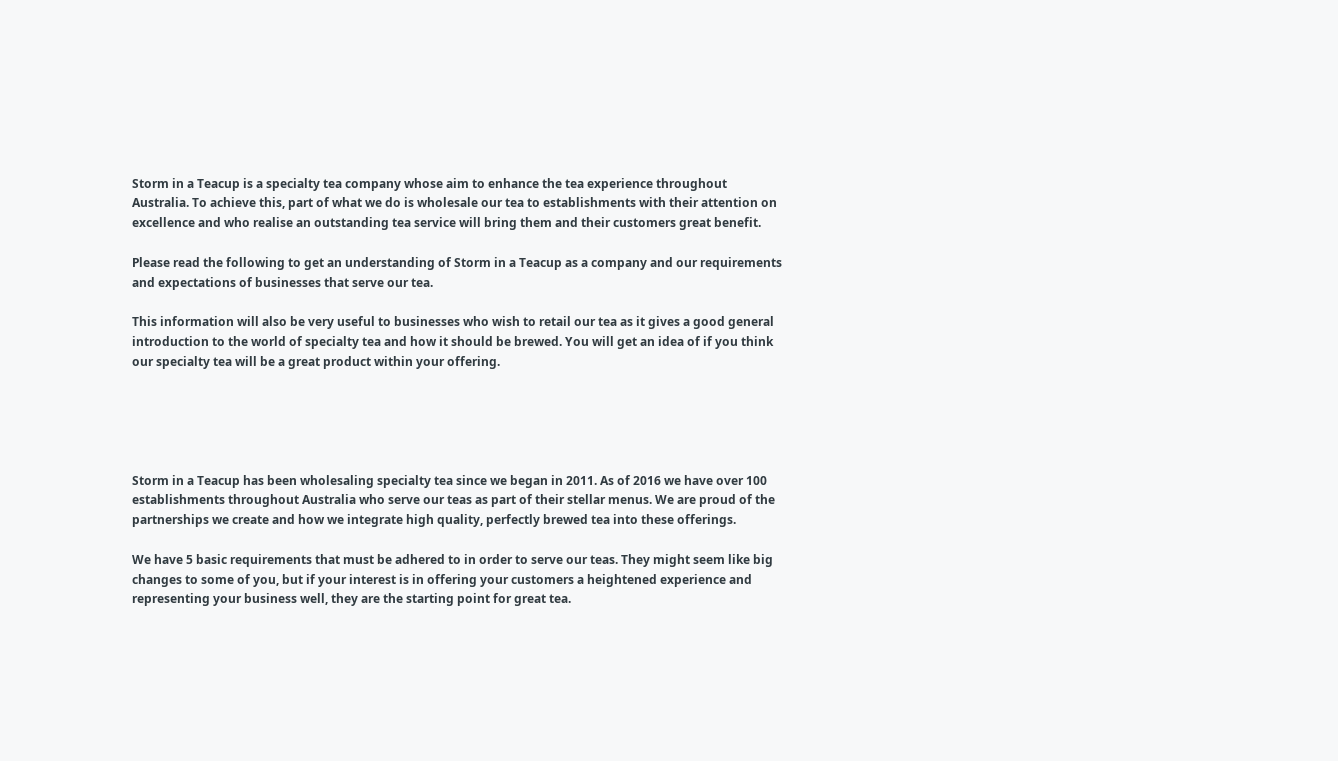Storm in a Teacup is a specialty tea company whose aim to enhance the tea experience throughout Australia. To achieve this, part of what we do is wholesale our tea to establishments with their attention on excellence and who realise an outstanding tea service will bring them and their customers great benefit.

Please read the following to get an understanding of Storm in a Teacup as a company and our requirements and expectations of businesses that serve our tea.

This information will also be very useful to businesses who wish to retail our tea as it gives a good general introduction to the world of specialty tea and how it should be brewed. You will get an idea of if you think our specialty tea will be a great product within your offering.





Storm in a Teacup has been wholesaling specialty tea since we began in 2011. As of 2016 we have over 100 establishments throughout Australia who serve our teas as part of their stellar menus. We are proud of the partnerships we create and how we integrate high quality, perfectly brewed tea into these offerings.

We have 5 basic requirements that must be adhered to in order to serve our teas. They might seem like big changes to some of you, but if your interest is in offering your customers a heightened experience and representing your business well, they are the starting point for great tea.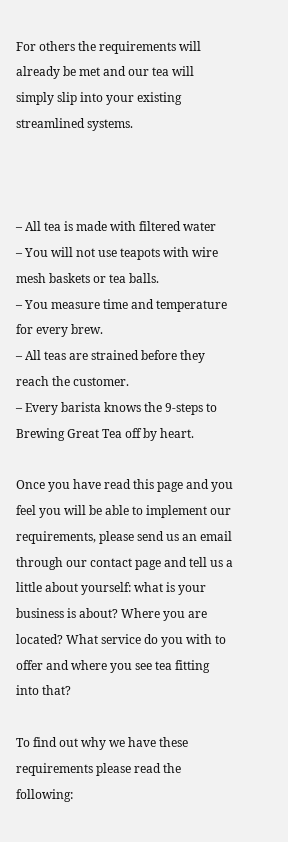For others the requirements will already be met and our tea will simply slip into your existing streamlined systems.



– All tea is made with filtered water
– You will not use teapots with wire mesh baskets or tea balls.
– You measure time and temperature for every brew.
– All teas are strained before they reach the customer.
– Every barista knows the 9-steps to Brewing Great Tea off by heart.

Once you have read this page and you feel you will be able to implement our requirements, please send us an email through our contact page and tell us a little about yourself: what is your business is about? Where you are located? What service do you with to offer and where you see tea fitting into that?

To find out why we have these requirements please read the following: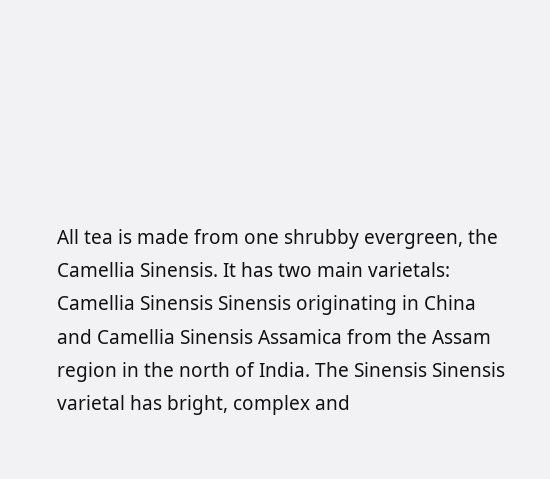All tea is made from one shrubby evergreen, the Camellia Sinensis. It has two main varietals: Camellia Sinensis Sinensis originating in China and Camellia Sinensis Assamica from the Assam region in the north of India. The Sinensis Sinensis varietal has bright, complex and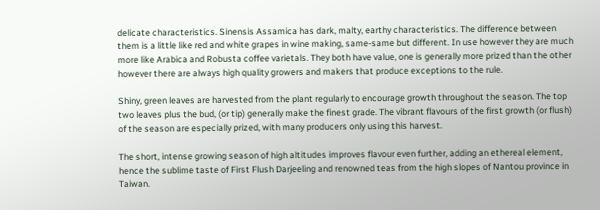delicate characteristics. Sinensis Assamica has dark, malty, earthy characteristics. The difference between them is a little like red and white grapes in wine making, same-same but different. In use however they are much more like Arabica and Robusta coffee varietals. They both have value, one is generally more prized than the other however there are always high quality growers and makers that produce exceptions to the rule.

Shiny, green leaves are harvested from the plant regularly to encourage growth throughout the season. The top two leaves plus the bud, (or tip) generally make the finest grade. The vibrant flavours of the first growth (or flush) of the season are especially prized, with many producers only using this harvest.

The short, intense growing season of high altitudes improves flavour even further, adding an ethereal element, hence the sublime taste of First Flush Darjeeling and renowned teas from the high slopes of Nantou province in Taiwan.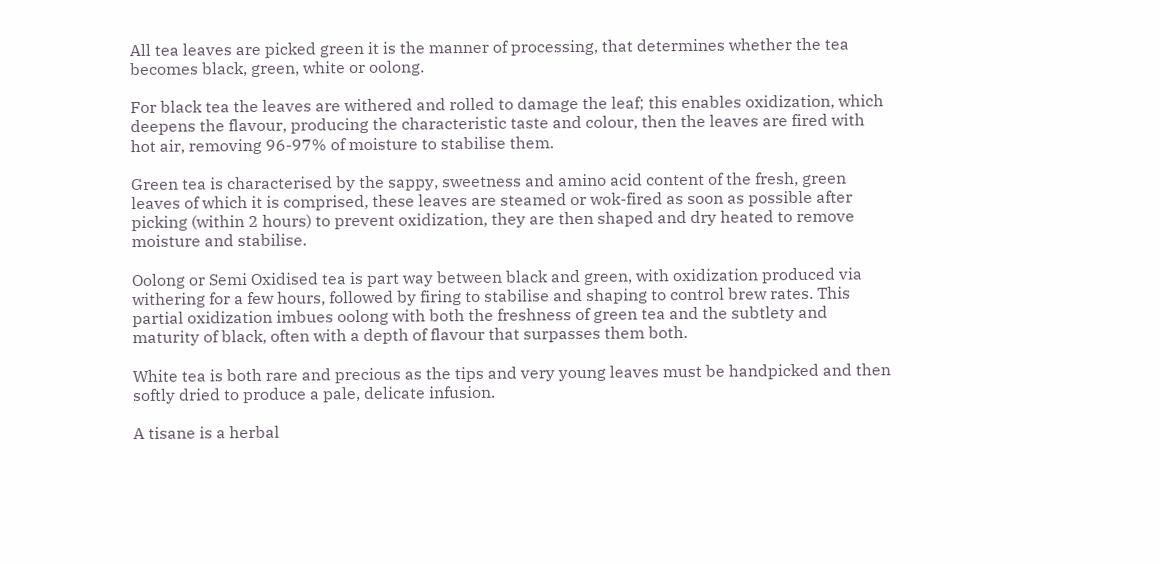All tea leaves are picked green it is the manner of processing, that determines whether the tea becomes black, green, white or oolong.

For black tea the leaves are withered and rolled to damage the leaf; this enables oxidization, which deepens the flavour, producing the characteristic taste and colour, then the leaves are fired with hot air, removing 96-97% of moisture to stabilise them.

Green tea is characterised by the sappy, sweetness and amino acid content of the fresh, green leaves of which it is comprised, these leaves are steamed or wok-fired as soon as possible after picking (within 2 hours) to prevent oxidization, they are then shaped and dry heated to remove moisture and stabilise.

Oolong or Semi Oxidised tea is part way between black and green, with oxidization produced via withering for a few hours, followed by firing to stabilise and shaping to control brew rates. This partial oxidization imbues oolong with both the freshness of green tea and the subtlety and maturity of black, often with a depth of flavour that surpasses them both.

White tea is both rare and precious as the tips and very young leaves must be handpicked and then softly dried to produce a pale, delicate infusion.

A tisane is a herbal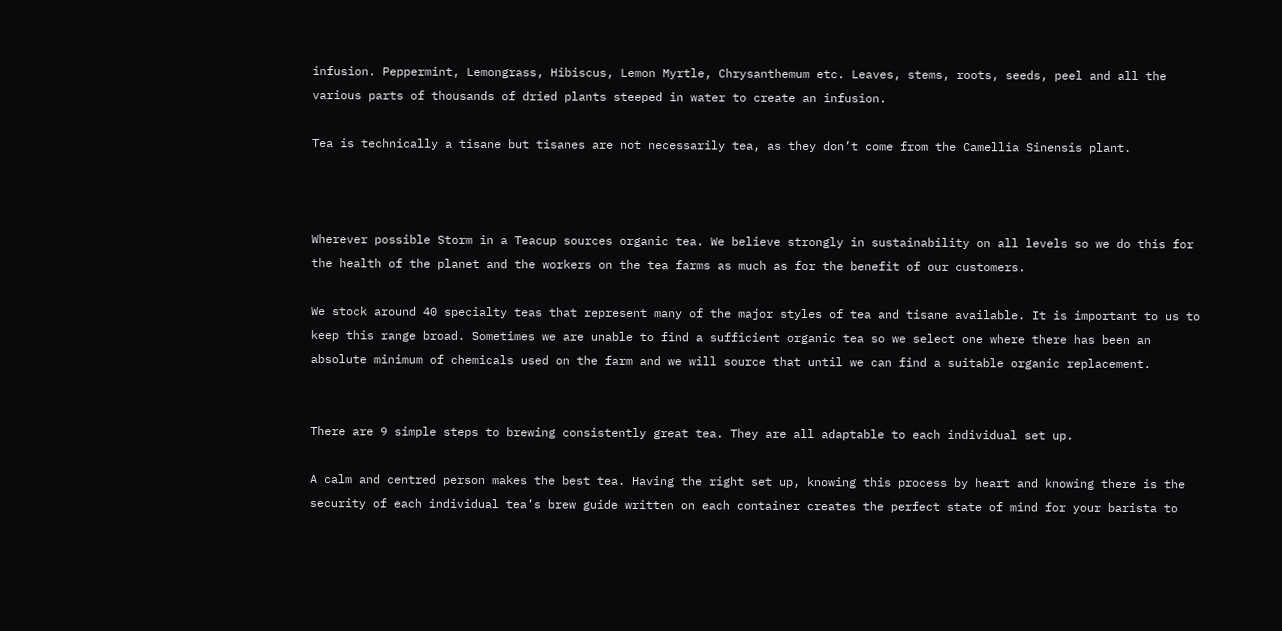infusion. Peppermint, Lemongrass, Hibiscus, Lemon Myrtle, Chrysanthemum etc. Leaves, stems, roots, seeds, peel and all the various parts of thousands of dried plants steeped in water to create an infusion.

Tea is technically a tisane but tisanes are not necessarily tea, as they don’t come from the Camellia Sinensis plant.



Wherever possible Storm in a Teacup sources organic tea. We believe strongly in sustainability on all levels so we do this for the health of the planet and the workers on the tea farms as much as for the benefit of our customers.

We stock around 40 specialty teas that represent many of the major styles of tea and tisane available. It is important to us to keep this range broad. Sometimes we are unable to find a sufficient organic tea so we select one where there has been an absolute minimum of chemicals used on the farm and we will source that until we can find a suitable organic replacement.


There are 9 simple steps to brewing consistently great tea. They are all adaptable to each individual set up.

A calm and centred person makes the best tea. Having the right set up, knowing this process by heart and knowing there is the security of each individual tea’s brew guide written on each container creates the perfect state of mind for your barista to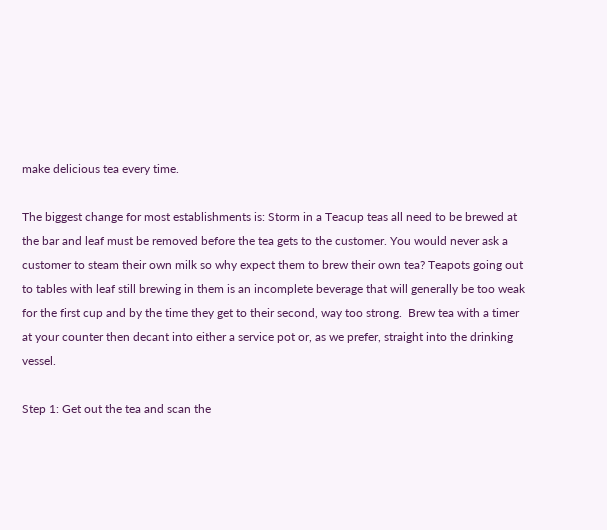make delicious tea every time.

The biggest change for most establishments is: Storm in a Teacup teas all need to be brewed at the bar and leaf must be removed before the tea gets to the customer. You would never ask a customer to steam their own milk so why expect them to brew their own tea? Teapots going out to tables with leaf still brewing in them is an incomplete beverage that will generally be too weak for the first cup and by the time they get to their second, way too strong.  Brew tea with a timer at your counter then decant into either a service pot or, as we prefer, straight into the drinking vessel.

Step 1: Get out the tea and scan the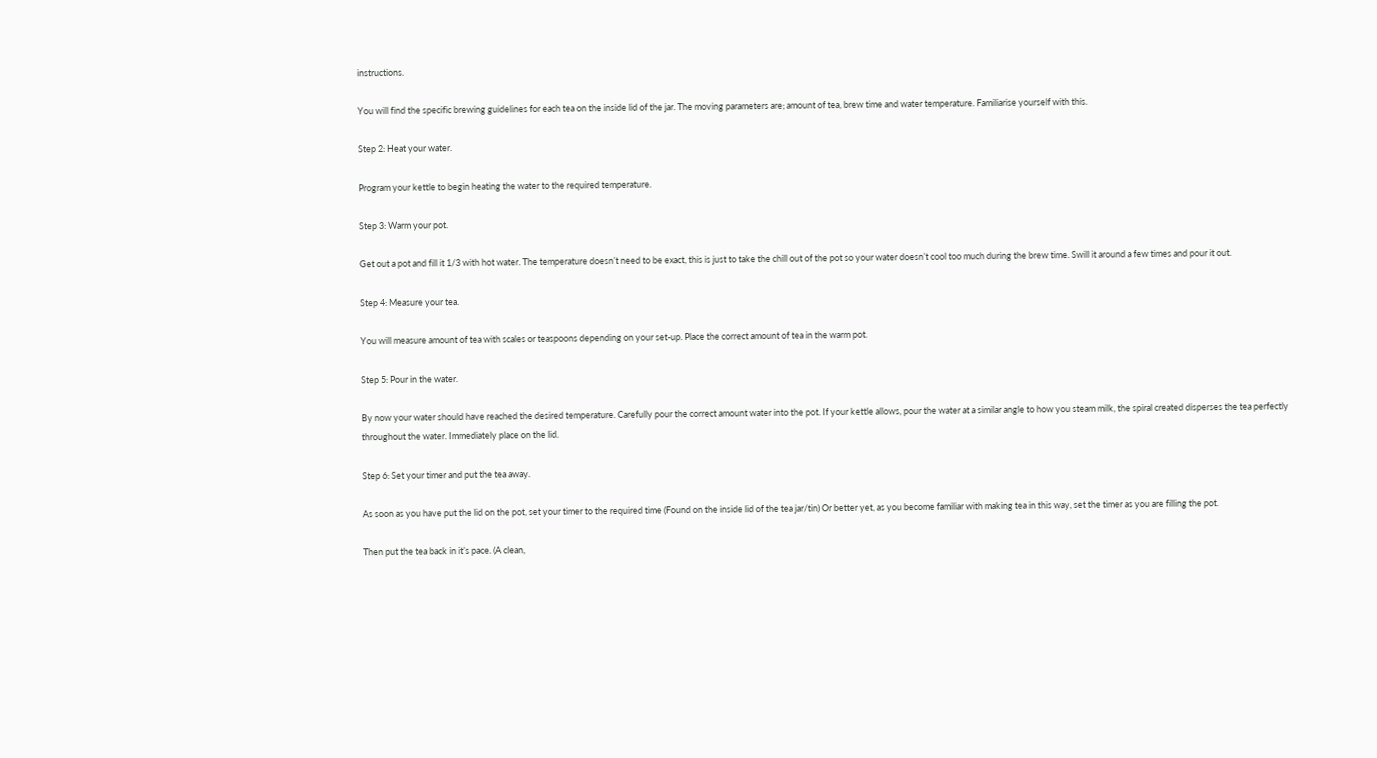instructions.

You will find the specific brewing guidelines for each tea on the inside lid of the jar. The moving parameters are; amount of tea, brew time and water temperature. Familiarise yourself with this.

Step 2: Heat your water.

Program your kettle to begin heating the water to the required temperature.

Step 3: Warm your pot.

Get out a pot and fill it 1/3 with hot water. The temperature doesn’t need to be exact, this is just to take the chill out of the pot so your water doesn’t cool too much during the brew time. Swill it around a few times and pour it out.

Step 4: Measure your tea.

You will measure amount of tea with scales or teaspoons depending on your set-up. Place the correct amount of tea in the warm pot.

Step 5: Pour in the water.

By now your water should have reached the desired temperature. Carefully pour the correct amount water into the pot. If your kettle allows, pour the water at a similar angle to how you steam milk, the spiral created disperses the tea perfectly throughout the water. Immediately place on the lid.

Step 6: Set your timer and put the tea away.

As soon as you have put the lid on the pot, set your timer to the required time (Found on the inside lid of the tea jar/tin) Or better yet, as you become familiar with making tea in this way, set the timer as you are filling the pot.

Then put the tea back in it’s pace. (A clean,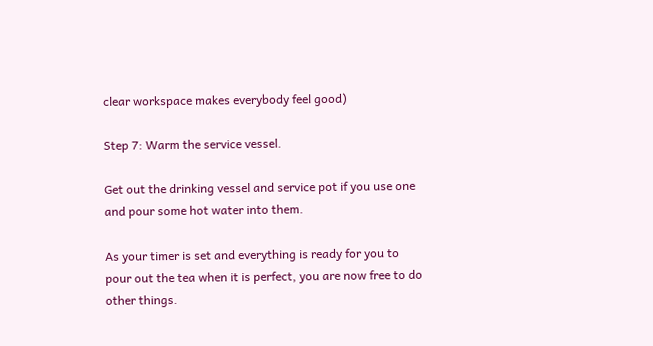clear workspace makes everybody feel good)

Step 7: Warm the service vessel.

Get out the drinking vessel and service pot if you use one and pour some hot water into them.

As your timer is set and everything is ready for you to pour out the tea when it is perfect, you are now free to do other things.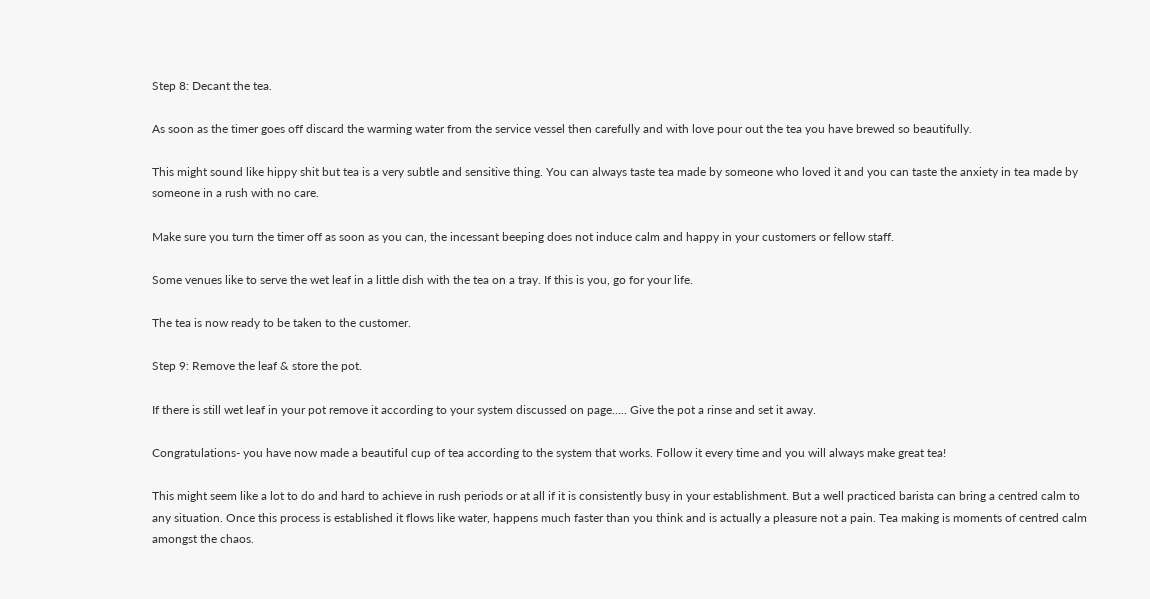Step 8: Decant the tea.

As soon as the timer goes off discard the warming water from the service vessel then carefully and with love pour out the tea you have brewed so beautifully.

This might sound like hippy shit but tea is a very subtle and sensitive thing. You can always taste tea made by someone who loved it and you can taste the anxiety in tea made by someone in a rush with no care.

Make sure you turn the timer off as soon as you can, the incessant beeping does not induce calm and happy in your customers or fellow staff.

Some venues like to serve the wet leaf in a little dish with the tea on a tray. If this is you, go for your life.

The tea is now ready to be taken to the customer.

Step 9: Remove the leaf & store the pot.

If there is still wet leaf in your pot remove it according to your system discussed on page….. Give the pot a rinse and set it away.

Congratulations- you have now made a beautiful cup of tea according to the system that works. Follow it every time and you will always make great tea!

This might seem like a lot to do and hard to achieve in rush periods or at all if it is consistently busy in your establishment. But a well practiced barista can bring a centred calm to any situation. Once this process is established it flows like water, happens much faster than you think and is actually a pleasure not a pain. Tea making is moments of centred calm amongst the chaos.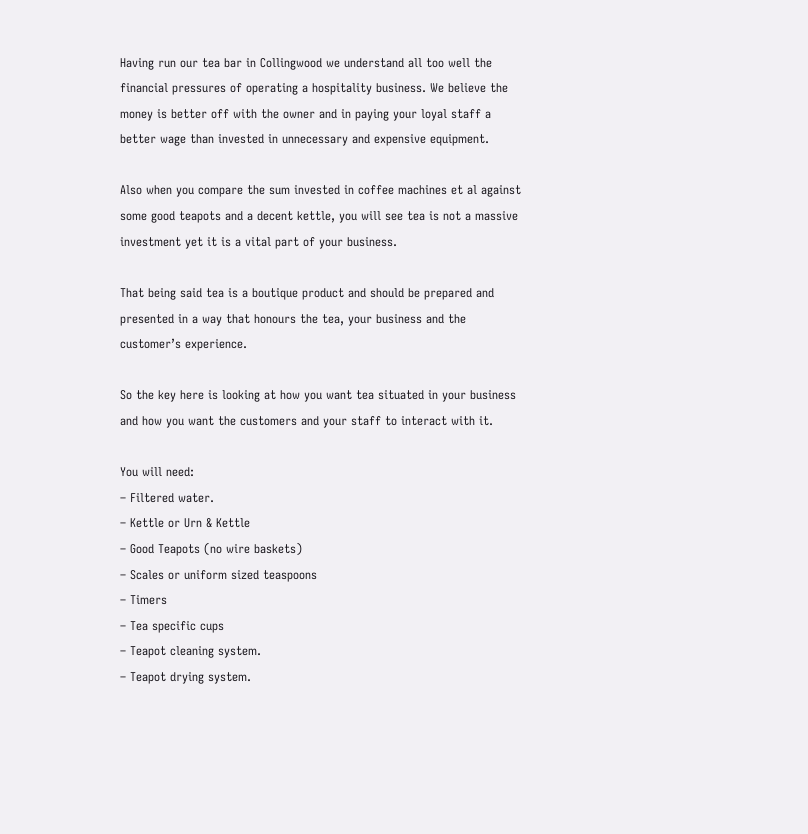Having run our tea bar in Collingwood we understand all too well the financial pressures of operating a hospitality business. We believe the money is better off with the owner and in paying your loyal staff a better wage than invested in unnecessary and expensive equipment.

Also when you compare the sum invested in coffee machines et al against some good teapots and a decent kettle, you will see tea is not a massive investment yet it is a vital part of your business.

That being said tea is a boutique product and should be prepared and presented in a way that honours the tea, your business and the customer’s experience.

So the key here is looking at how you want tea situated in your business and how you want the customers and your staff to interact with it.

You will need:
– Filtered water.
– Kettle or Urn & Kettle
– Good Teapots (no wire baskets)
– Scales or uniform sized teaspoons
– Timers
– Tea specific cups
– Teapot cleaning system.
– Teapot drying system.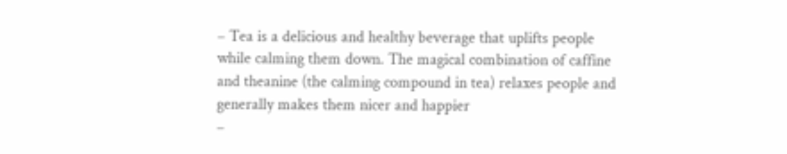– Tea is a delicious and healthy beverage that uplifts people while calming them down. The magical combination of caffine and theanine (the calming compound in tea) relaxes people and generally makes them nicer and happier
–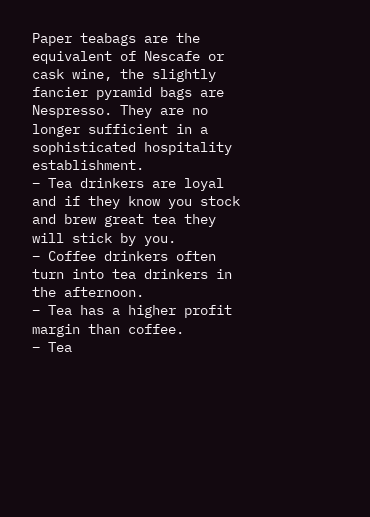Paper teabags are the equivalent of Nescafe or cask wine, the slightly fancier pyramid bags are Nespresso. They are no longer sufficient in a sophisticated hospitality establishment.
– Tea drinkers are loyal and if they know you stock and brew great tea they will stick by you.
– Coffee drinkers often turn into tea drinkers in the afternoon.
– Tea has a higher profit margin than coffee.
– Tea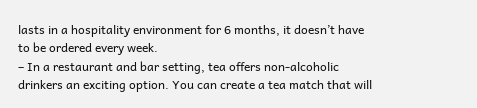lasts in a hospitality environment for 6 months, it doesn’t have to be ordered every week.
– In a restaurant and bar setting, tea offers non-alcoholic drinkers an exciting option. You can create a tea match that will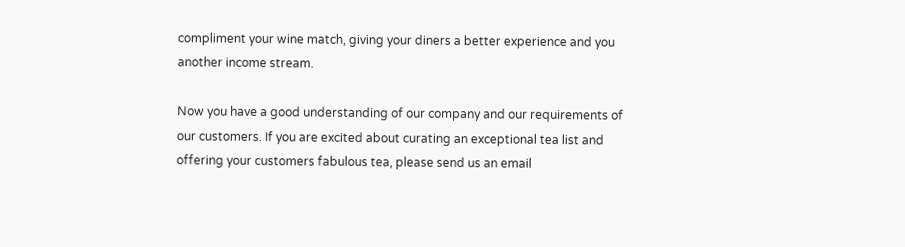compliment your wine match, giving your diners a better experience and you another income stream.

Now you have a good understanding of our company and our requirements of our customers. If you are excited about curating an exceptional tea list and offering your customers fabulous tea, please send us an email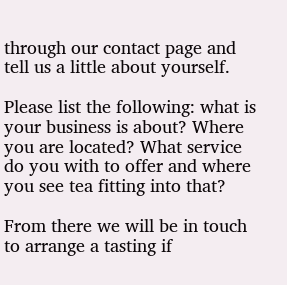through our contact page and tell us a little about yourself.

Please list the following: what is your business is about? Where you are located? What service do you with to offer and where you see tea fitting into that?

From there we will be in touch to arrange a tasting if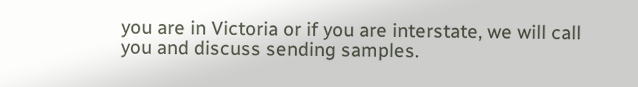you are in Victoria or if you are interstate, we will call you and discuss sending samples.